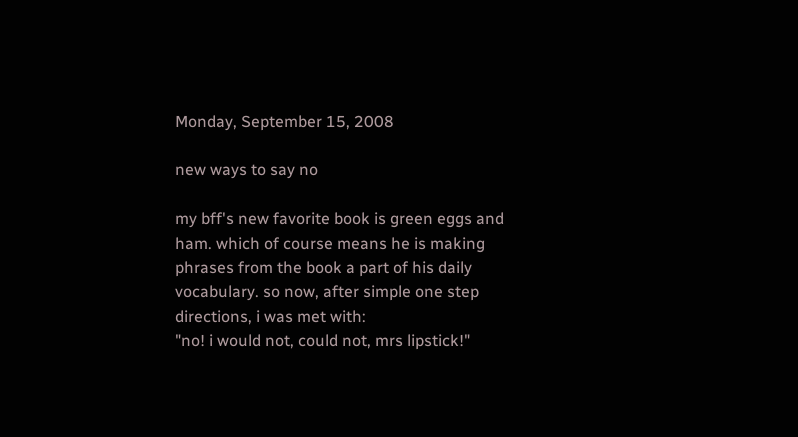Monday, September 15, 2008

new ways to say no

my bff's new favorite book is green eggs and ham. which of course means he is making phrases from the book a part of his daily vocabulary. so now, after simple one step directions, i was met with:
"no! i would not, could not, mrs lipstick!"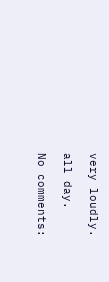very loudly.

all day.

No comments: